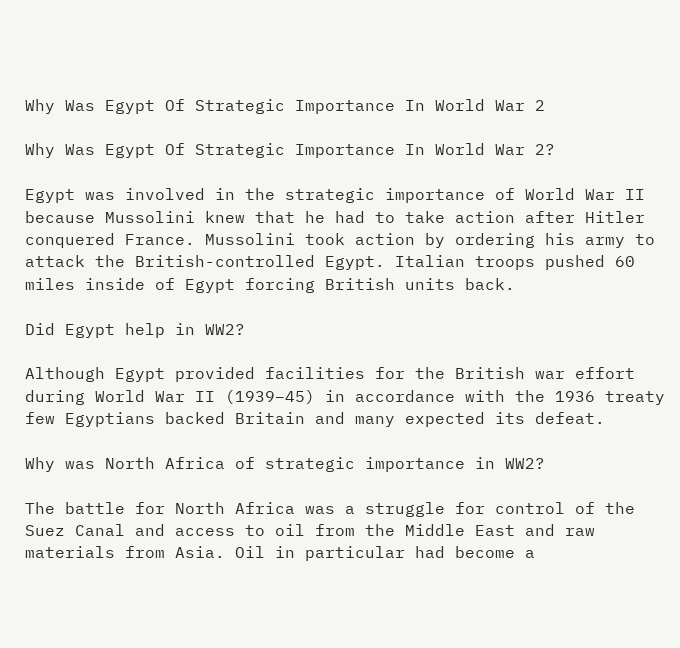Why Was Egypt Of Strategic Importance In World War 2

Why Was Egypt Of Strategic Importance In World War 2?

Egypt was involved in the strategic importance of World War II because Mussolini knew that he had to take action after Hitler conquered France. Mussolini took action by ordering his army to attack the British-controlled Egypt. Italian troops pushed 60 miles inside of Egypt forcing British units back.

Did Egypt help in WW2?

Although Egypt provided facilities for the British war effort during World War II (1939–45) in accordance with the 1936 treaty few Egyptians backed Britain and many expected its defeat.

Why was North Africa of strategic importance in WW2?

The battle for North Africa was a struggle for control of the Suez Canal and access to oil from the Middle East and raw materials from Asia. Oil in particular had become a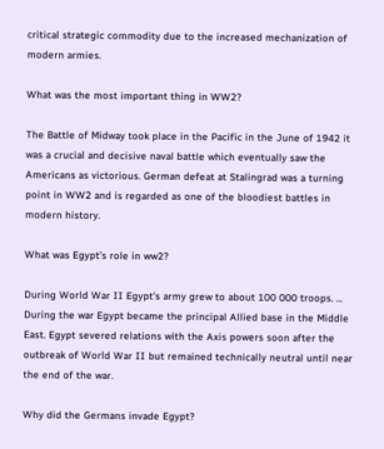critical strategic commodity due to the increased mechanization of modern armies.

What was the most important thing in WW2?

The Battle of Midway took place in the Pacific in the June of 1942 it was a crucial and decisive naval battle which eventually saw the Americans as victorious. German defeat at Stalingrad was a turning point in WW2 and is regarded as one of the bloodiest battles in modern history.

What was Egypt’s role in ww2?

During World War II Egypt’s army grew to about 100 000 troops. … During the war Egypt became the principal Allied base in the Middle East. Egypt severed relations with the Axis powers soon after the outbreak of World War II but remained technically neutral until near the end of the war.

Why did the Germans invade Egypt?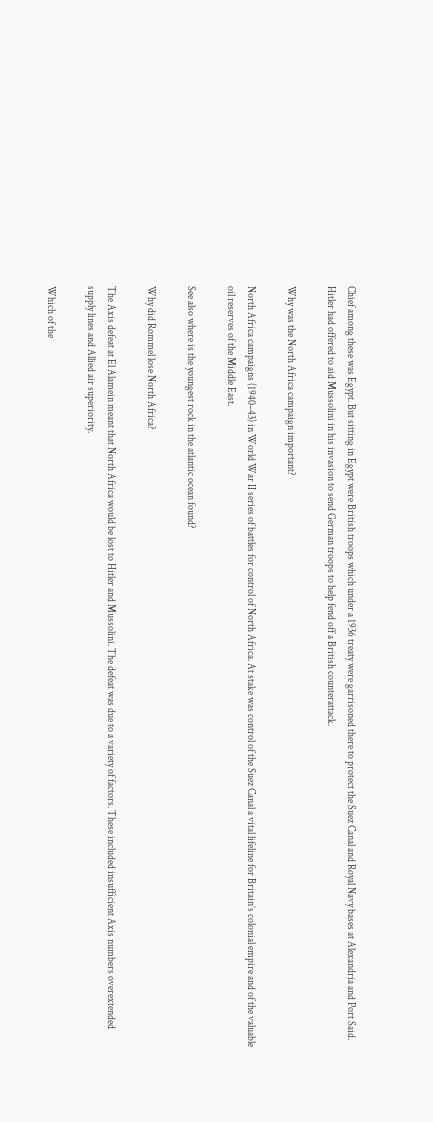Chief among these was Egypt. But sitting in Egypt were British troops which under a 1936 treaty were garrisoned there to protect the Suez Canal and Royal Navy bases at Alexandria and Port Said. Hitler had offered to aid Mussolini in his invasion to send German troops to help fend off a British counterattack.

Why was the North Africa campaign important?

North Africa campaigns (1940–43) in World War II series of battles for control of North Africa. At stake was control of the Suez Canal a vital lifeline for Britain’s colonial empire and of the valuable oil reserves of the Middle East.

See also where is the youngest rock in the atlantic ocean found?

Why did Rommel lose North Africa?

The Axis defeat at El Alamein meant that North Africa would be lost to Hitler and Mussolini. The defeat was due to a variety of factors. These included insufficient Axis numbers overextended supply lines and Allied air superiority.

Which of the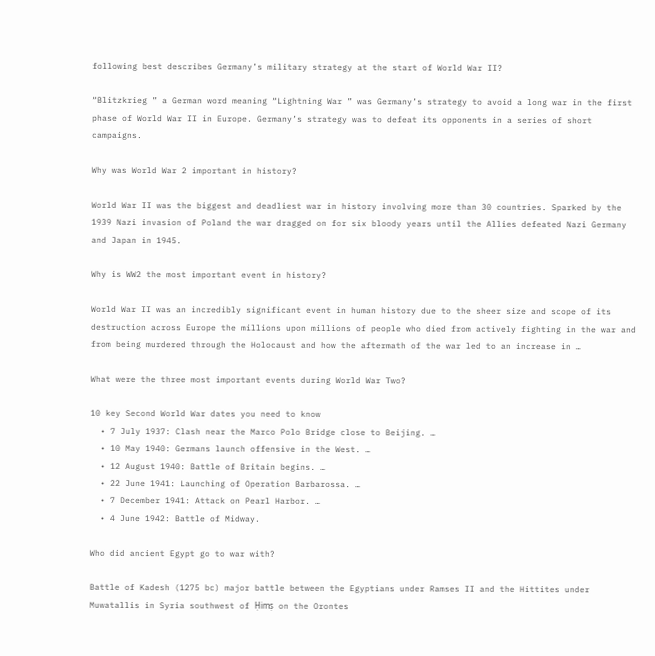following best describes Germany’s military strategy at the start of World War II?

“Blitzkrieg ” a German word meaning “Lightning War ” was Germany’s strategy to avoid a long war in the first phase of World War II in Europe. Germany’s strategy was to defeat its opponents in a series of short campaigns.

Why was World War 2 important in history?

World War II was the biggest and deadliest war in history involving more than 30 countries. Sparked by the 1939 Nazi invasion of Poland the war dragged on for six bloody years until the Allies defeated Nazi Germany and Japan in 1945.

Why is WW2 the most important event in history?

World War II was an incredibly significant event in human history due to the sheer size and scope of its destruction across Europe the millions upon millions of people who died from actively fighting in the war and from being murdered through the Holocaust and how the aftermath of the war led to an increase in …

What were the three most important events during World War Two?

10 key Second World War dates you need to know
  • 7 July 1937: Clash near the Marco Polo Bridge close to Beijing. …
  • 10 May 1940: Germans launch offensive in the West. …
  • 12 August 1940: Battle of Britain begins. …
  • 22 June 1941: Launching of Operation Barbarossa. …
  • 7 December 1941: Attack on Pearl Harbor. …
  • 4 June 1942: Battle of Midway.

Who did ancient Egypt go to war with?

Battle of Kadesh (1275 bc) major battle between the Egyptians under Ramses II and the Hittites under Muwatallis in Syria southwest of Ḥimṣ on the Orontes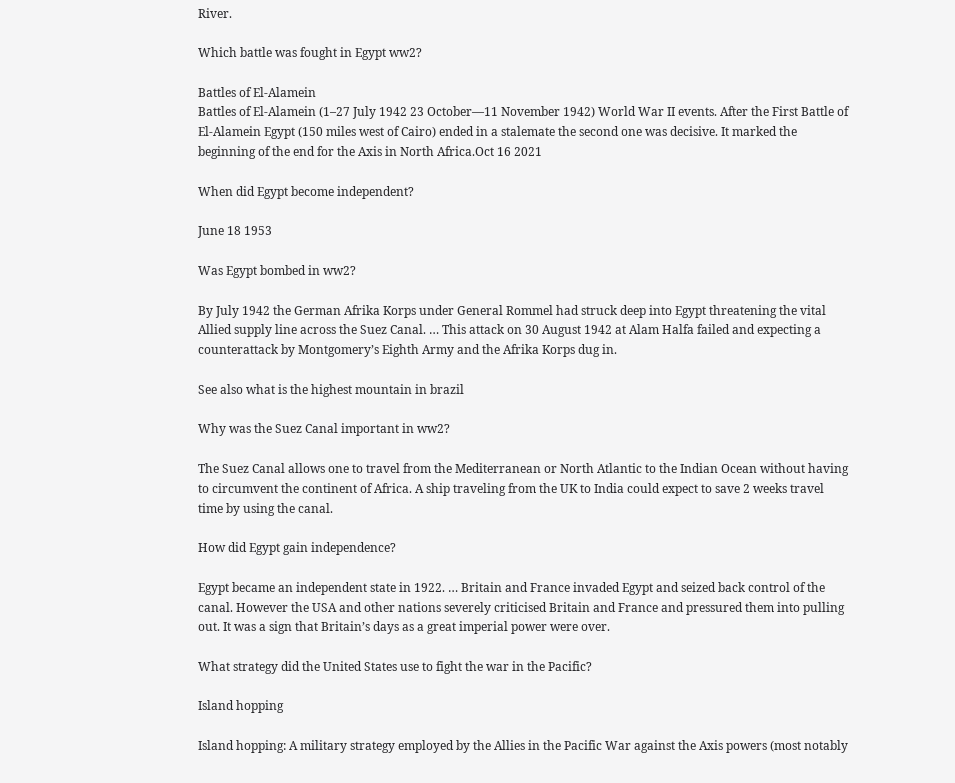River.

Which battle was fought in Egypt ww2?

Battles of El-Alamein
Battles of El-Alamein (1–27 July 1942 23 October—11 November 1942) World War II events. After the First Battle of El-Alamein Egypt (150 miles west of Cairo) ended in a stalemate the second one was decisive. It marked the beginning of the end for the Axis in North Africa.Oct 16 2021

When did Egypt become independent?

June 18 1953

Was Egypt bombed in ww2?

By July 1942 the German Afrika Korps under General Rommel had struck deep into Egypt threatening the vital Allied supply line across the Suez Canal. … This attack on 30 August 1942 at Alam Halfa failed and expecting a counterattack by Montgomery’s Eighth Army and the Afrika Korps dug in.

See also what is the highest mountain in brazil

Why was the Suez Canal important in ww2?

The Suez Canal allows one to travel from the Mediterranean or North Atlantic to the Indian Ocean without having to circumvent the continent of Africa. A ship traveling from the UK to India could expect to save 2 weeks travel time by using the canal.

How did Egypt gain independence?

Egypt became an independent state in 1922. … Britain and France invaded Egypt and seized back control of the canal. However the USA and other nations severely criticised Britain and France and pressured them into pulling out. It was a sign that Britain’s days as a great imperial power were over.

What strategy did the United States use to fight the war in the Pacific?

Island hopping

Island hopping: A military strategy employed by the Allies in the Pacific War against the Axis powers (most notably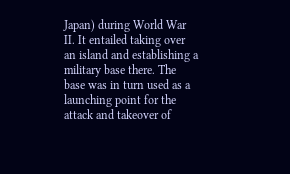Japan) during World War II. It entailed taking over an island and establishing a military base there. The base was in turn used as a launching point for the attack and takeover of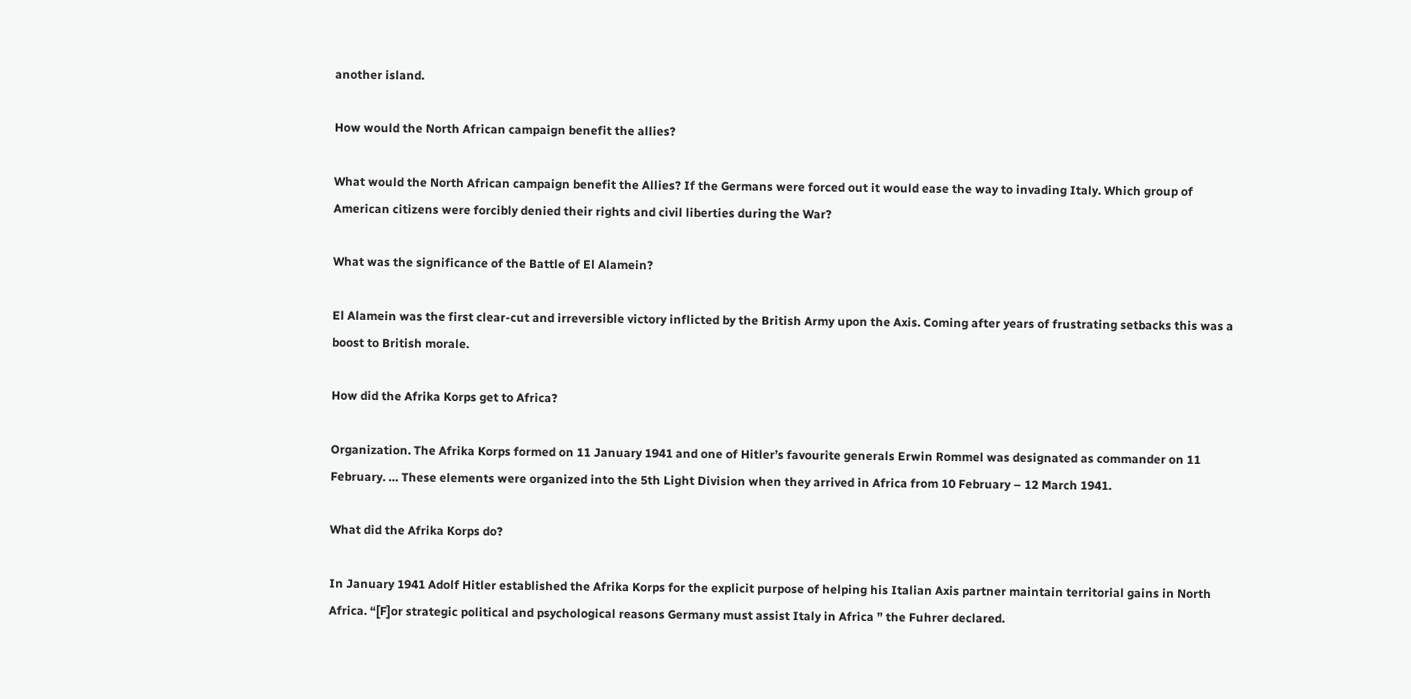another island.

How would the North African campaign benefit the allies?

What would the North African campaign benefit the Allies? If the Germans were forced out it would ease the way to invading Italy. Which group of American citizens were forcibly denied their rights and civil liberties during the War?

What was the significance of the Battle of El Alamein?

El Alamein was the first clear-cut and irreversible victory inflicted by the British Army upon the Axis. Coming after years of frustrating setbacks this was a boost to British morale.

How did the Afrika Korps get to Africa?

Organization. The Afrika Korps formed on 11 January 1941 and one of Hitler’s favourite generals Erwin Rommel was designated as commander on 11 February. … These elements were organized into the 5th Light Division when they arrived in Africa from 10 February – 12 March 1941.

What did the Afrika Korps do?

In January 1941 Adolf Hitler established the Afrika Korps for the explicit purpose of helping his Italian Axis partner maintain territorial gains in North Africa. “[F]or strategic political and psychological reasons Germany must assist Italy in Africa ” the Fuhrer declared.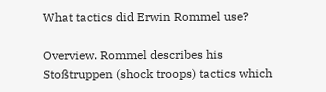What tactics did Erwin Rommel use?

Overview. Rommel describes his Stoßtruppen (shock troops) tactics which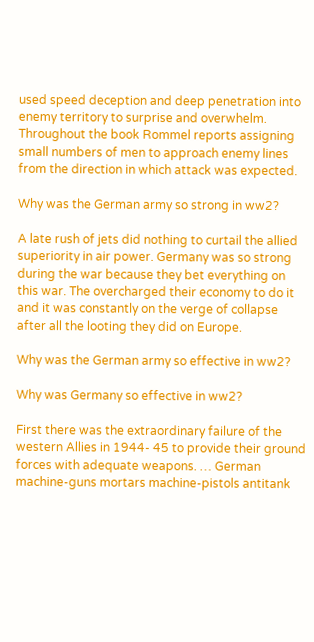used speed deception and deep penetration into enemy territory to surprise and overwhelm. Throughout the book Rommel reports assigning small numbers of men to approach enemy lines from the direction in which attack was expected.

Why was the German army so strong in ww2?

A late rush of jets did nothing to curtail the allied superiority in air power. Germany was so strong during the war because they bet everything on this war. The overcharged their economy to do it and it was constantly on the verge of collapse after all the looting they did on Europe.

Why was the German army so effective in ww2?

Why was Germany so effective in ww2?

First there was the extraordinary failure of the western Allies in 1944- 45 to provide their ground forces with adequate weapons. … German machine-guns mortars machine-pistols antitank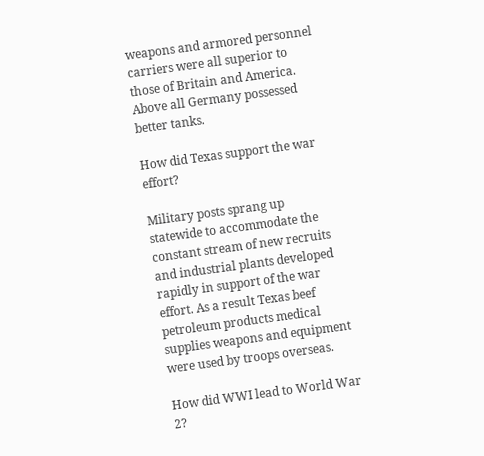weapons and armored personnel carriers were all superior to those of Britain and America. Above all Germany possessed better tanks.

How did Texas support the war effort?

Military posts sprang up statewide to accommodate the constant stream of new recruits and industrial plants developed rapidly in support of the war effort. As a result Texas beef petroleum products medical supplies weapons and equipment were used by troops overseas.

How did WWI lead to World War 2?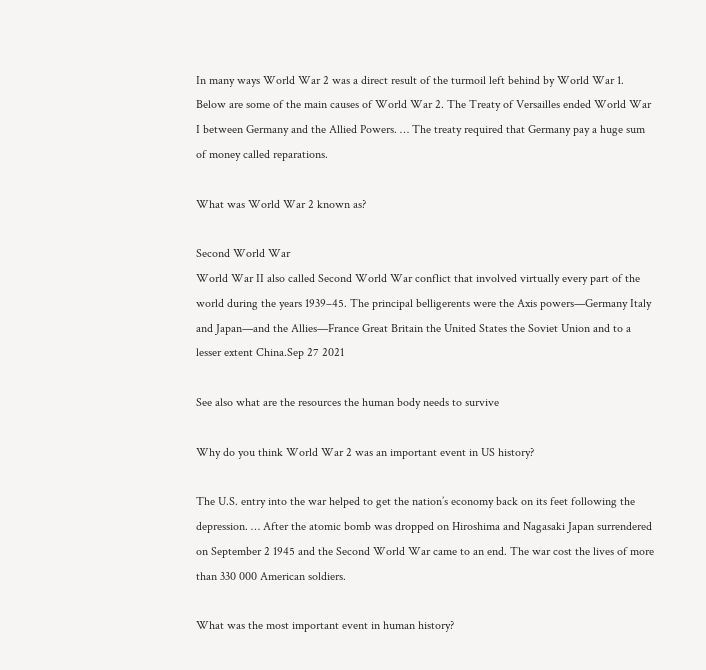In many ways World War 2 was a direct result of the turmoil left behind by World War 1. Below are some of the main causes of World War 2. The Treaty of Versailles ended World War I between Germany and the Allied Powers. … The treaty required that Germany pay a huge sum of money called reparations.

What was World War 2 known as?

Second World War
World War II also called Second World War conflict that involved virtually every part of the world during the years 1939–45. The principal belligerents were the Axis powers—Germany Italy and Japan—and the Allies—France Great Britain the United States the Soviet Union and to a lesser extent China.Sep 27 2021

See also what are the resources the human body needs to survive

Why do you think World War 2 was an important event in US history?

The U.S. entry into the war helped to get the nation’s economy back on its feet following the depression. … After the atomic bomb was dropped on Hiroshima and Nagasaki Japan surrendered on September 2 1945 and the Second World War came to an end. The war cost the lives of more than 330 000 American soldiers.

What was the most important event in human history?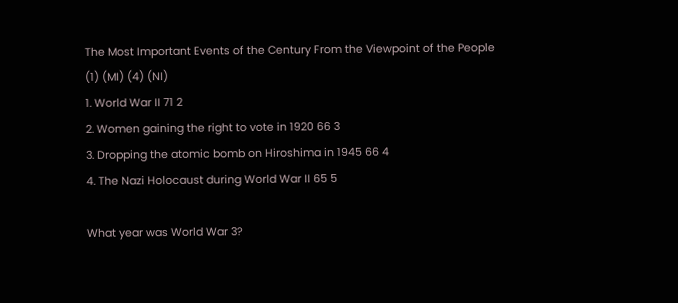The Most Important Events of the Century From the Viewpoint of the People
(1) (MI) (4) (NI)
1. World War II 71 2
2. Women gaining the right to vote in 1920 66 3
3. Dropping the atomic bomb on Hiroshima in 1945 66 4
4. The Nazi Holocaust during World War II 65 5

What year was World War 3?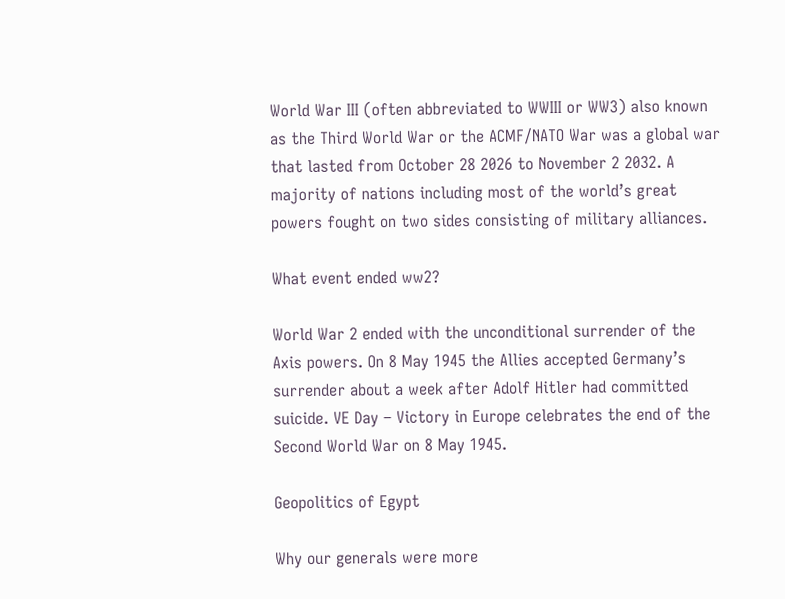World War III (often abbreviated to WWIII or WW3) also known as the Third World War or the ACMF/NATO War was a global war that lasted from October 28 2026 to November 2 2032. A majority of nations including most of the world’s great powers fought on two sides consisting of military alliances.

What event ended ww2?

World War 2 ended with the unconditional surrender of the Axis powers. On 8 May 1945 the Allies accepted Germany’s surrender about a week after Adolf Hitler had committed suicide. VE Day – Victory in Europe celebrates the end of the Second World War on 8 May 1945.

Geopolitics of Egypt

Why our generals were more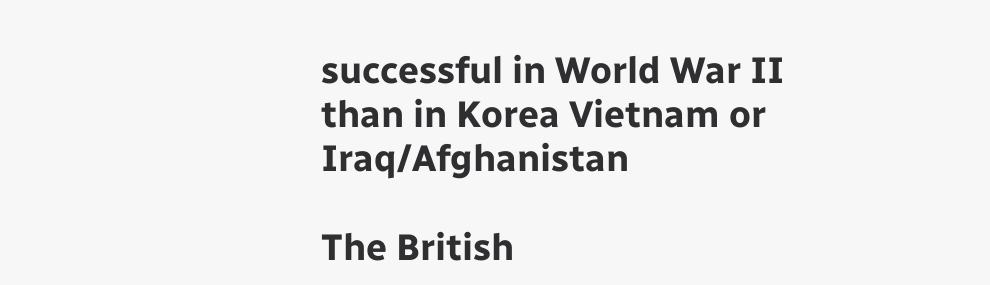successful in World War II than in Korea Vietnam or Iraq/Afghanistan

The British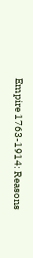Empire 1763-1914: Reasons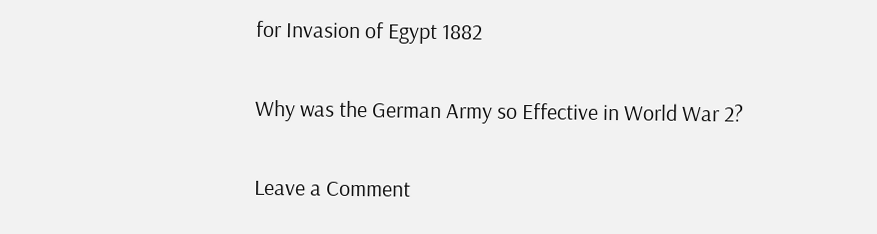for Invasion of Egypt 1882

Why was the German Army so Effective in World War 2?

Leave a Comment